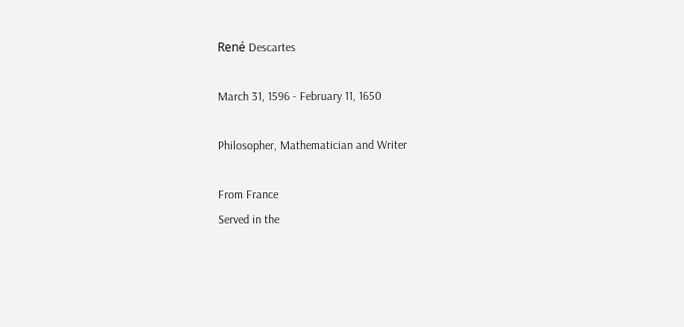René Descartes

March 31, 1596 - February 11, 1650

Philosopher, Mathematician and Writer

From France
Served in the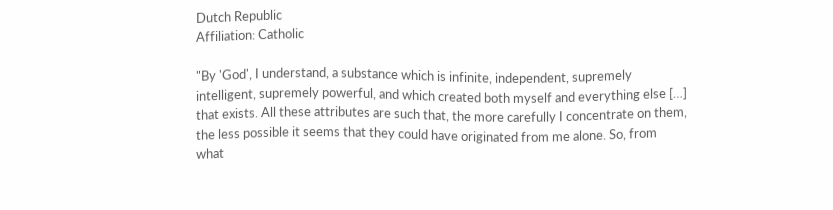Dutch Republic
Affiliation: Catholic

"By 'God', I understand, a substance which is infinite, independent, supremely intelligent, supremely powerful, and which created both myself and everything else […] that exists. All these attributes are such that, the more carefully I concentrate on them, the less possible it seems that they could have originated from me alone. So, from what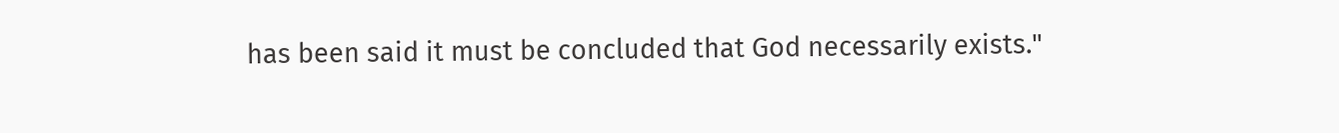has been said it must be concluded that God necessarily exists."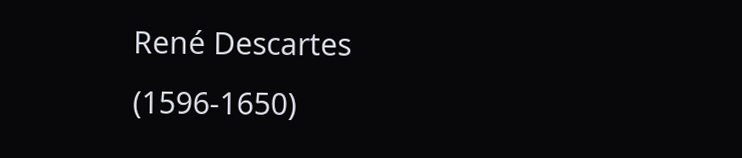René Descartes (1596-1650)